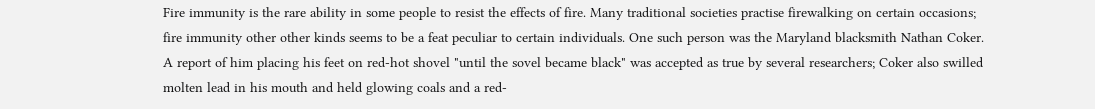Fire immunity is the rare ability in some people to resist the effects of fire. Many traditional societies practise firewalking on certain occasions; fire immunity other other kinds seems to be a feat peculiar to certain individuals. One such person was the Maryland blacksmith Nathan Coker. A report of him placing his feet on red-hot shovel "until the sovel became black" was accepted as true by several researchers; Coker also swilled molten lead in his mouth and held glowing coals and a red-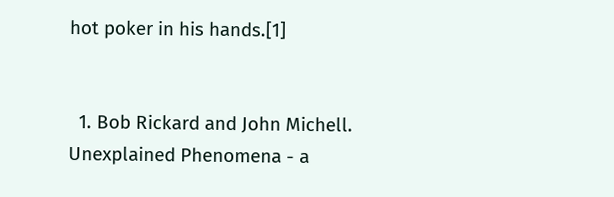hot poker in his hands.[1]


  1. Bob Rickard and John Michell. Unexplained Phenomena - a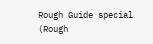Rough Guide special (Rough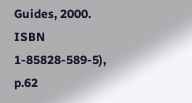Guides, 2000. ISBN 1-85828-589-5), p.62